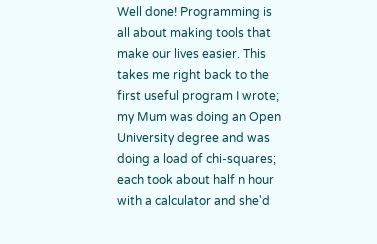Well done! Programming is all about making tools that make our lives easier. This takes me right back to the first useful program I wrote; my Mum was doing an Open University degree and was doing a load of chi-squares; each took about half n hour with a calculator and she'd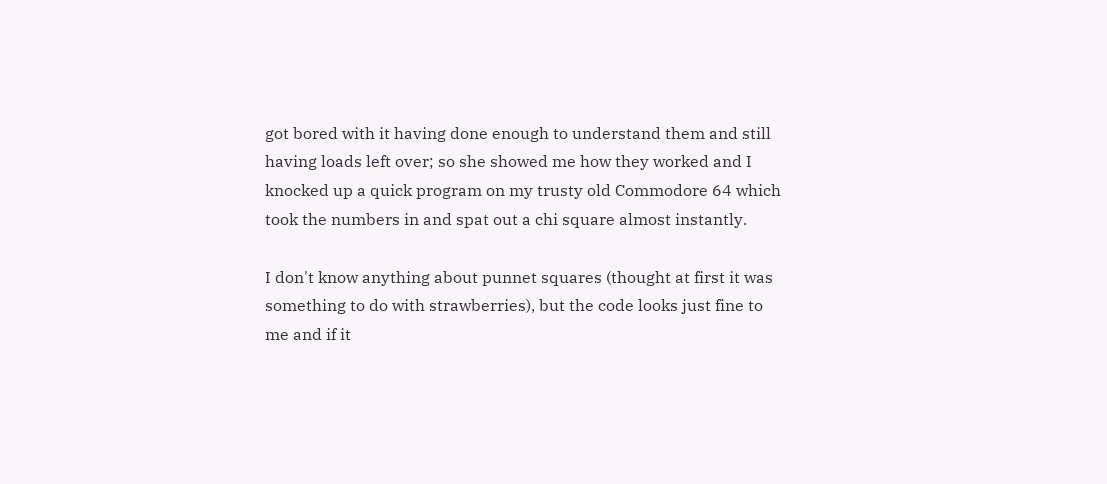got bored with it having done enough to understand them and still having loads left over; so she showed me how they worked and I knocked up a quick program on my trusty old Commodore 64 which took the numbers in and spat out a chi square almost instantly.

I don't know anything about punnet squares (thought at first it was something to do with strawberries), but the code looks just fine to me and if it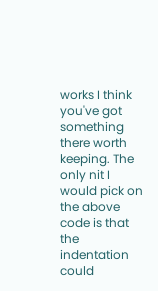works I think you've got something there worth keeping. The only nit I would pick on the above code is that the indentation could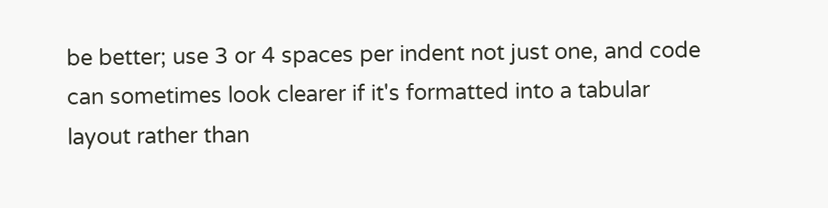be better; use 3 or 4 spaces per indent not just one, and code can sometimes look clearer if it's formatted into a tabular layout rather than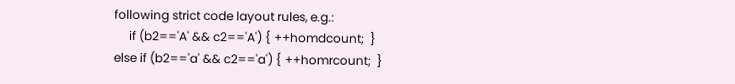following strict code layout rules, e.g.:
     if (b2=='A' && c2=='A') { ++homdcount;  }
else if (b2=='a' && c2=='a') { ++homrcount;  }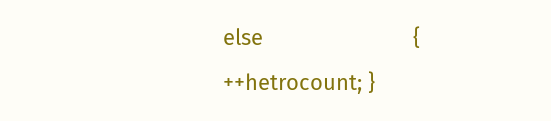else                         { ++hetrocount; }